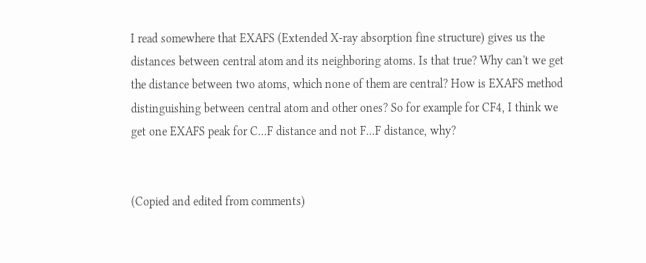I read somewhere that EXAFS (Extended X-ray absorption fine structure) gives us the distances between central atom and its neighboring atoms. Is that true? Why can't we get the distance between two atoms, which none of them are central? How is EXAFS method distinguishing between central atom and other ones? So for example for CF4, I think we get one EXAFS peak for C...F distance and not F...F distance, why?


(Copied and edited from comments)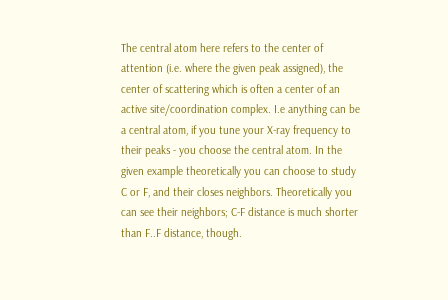The central atom here refers to the center of attention (i.e. where the given peak assigned), the center of scattering which is often a center of an active site/coordination complex. I.e anything can be a central atom, if you tune your X-ray frequency to their peaks - you choose the central atom. In the given example theoretically you can choose to study C or F, and their closes neighbors. Theoretically you can see their neighbors; C-F distance is much shorter than F..F distance, though.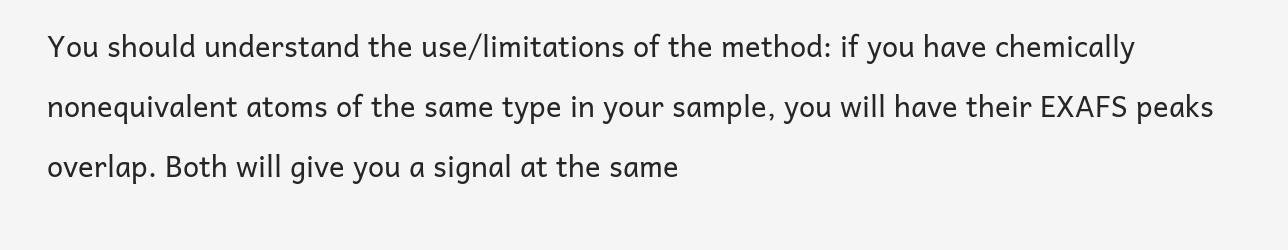You should understand the use/limitations of the method: if you have chemically nonequivalent atoms of the same type in your sample, you will have their EXAFS peaks overlap. Both will give you a signal at the same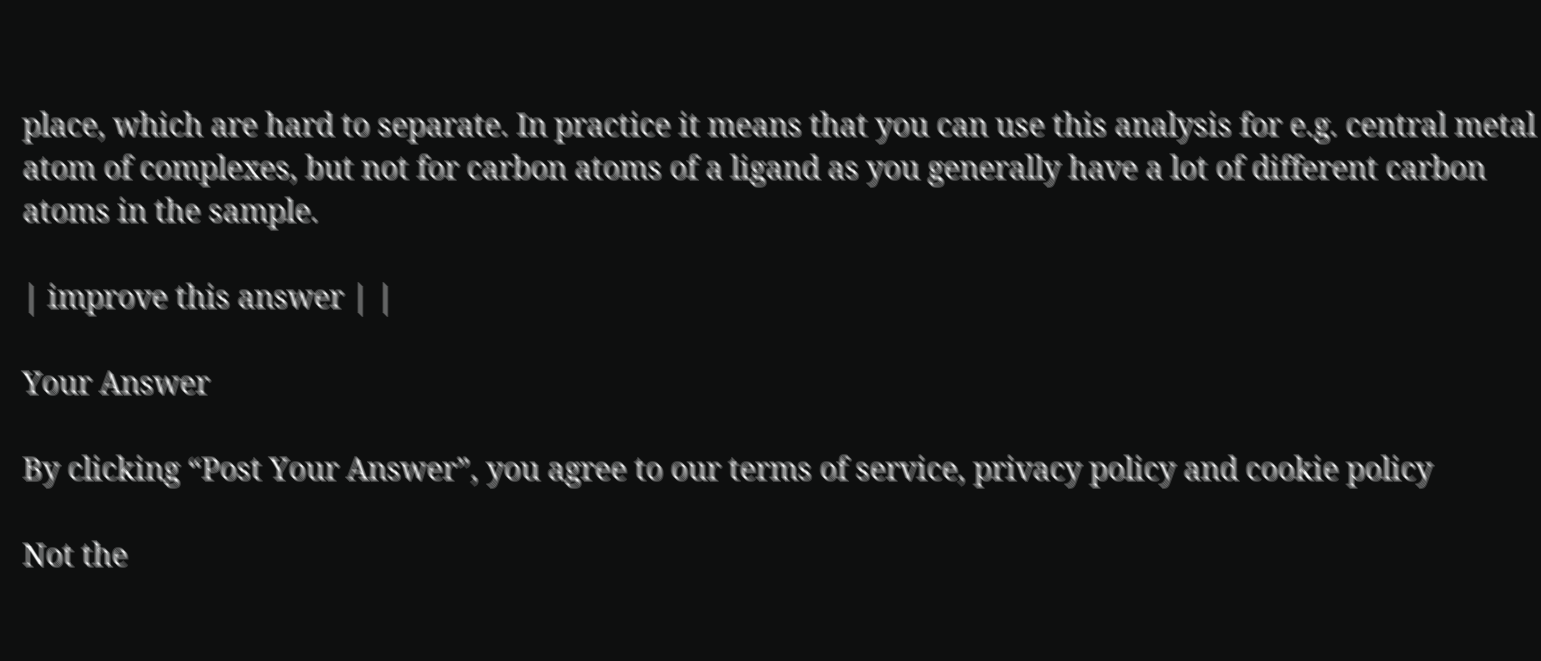place, which are hard to separate. In practice it means that you can use this analysis for e.g. central metal atom of complexes, but not for carbon atoms of a ligand as you generally have a lot of different carbon atoms in the sample.

| improve this answer | |

Your Answer

By clicking “Post Your Answer”, you agree to our terms of service, privacy policy and cookie policy

Not the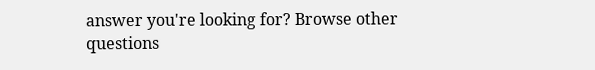answer you're looking for? Browse other questions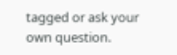tagged or ask your own question.